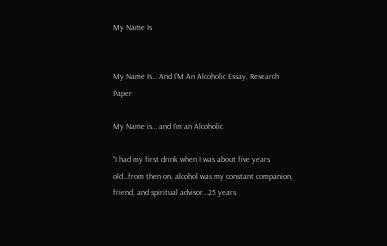My Name Is


My Name Is… And I’M An Alcoholic Essay, Research Paper

My Name is… and I’m an Alcoholic

“I had my first drink when I was about five years old…from then on, alcohol was my constant companion, friend, and spiritual advisor…25 years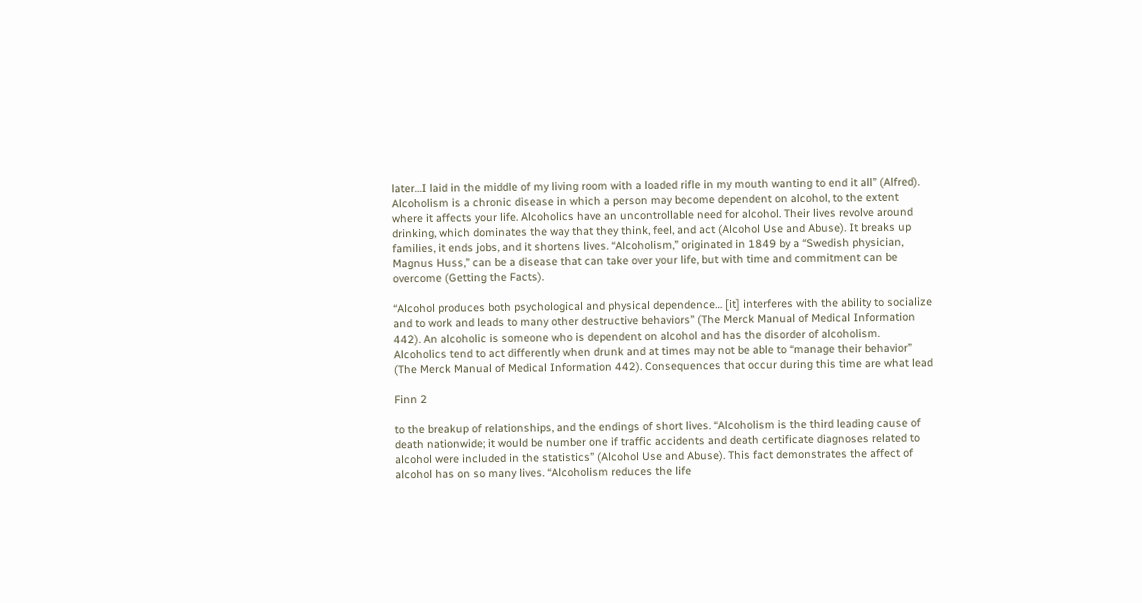later…I laid in the middle of my living room with a loaded rifle in my mouth wanting to end it all” (Alfred). Alcoholism is a chronic disease in which a person may become dependent on alcohol, to the extent where it affects your life. Alcoholics have an uncontrollable need for alcohol. Their lives revolve around drinking, which dominates the way that they think, feel, and act (Alcohol Use and Abuse). It breaks up families, it ends jobs, and it shortens lives. “Alcoholism,” originated in 1849 by a “Swedish physician, Magnus Huss,” can be a disease that can take over your life, but with time and commitment can be overcome (Getting the Facts).

“Alcohol produces both psychological and physical dependence… [it] interferes with the ability to socialize and to work and leads to many other destructive behaviors” (The Merck Manual of Medical Information 442). An alcoholic is someone who is dependent on alcohol and has the disorder of alcoholism. Alcoholics tend to act differently when drunk and at times may not be able to “manage their behavior” (The Merck Manual of Medical Information 442). Consequences that occur during this time are what lead

Finn 2

to the breakup of relationships, and the endings of short lives. “Alcoholism is the third leading cause of death nationwide; it would be number one if traffic accidents and death certificate diagnoses related to alcohol were included in the statistics” (Alcohol Use and Abuse). This fact demonstrates the affect of alcohol has on so many lives. “Alcoholism reduces the life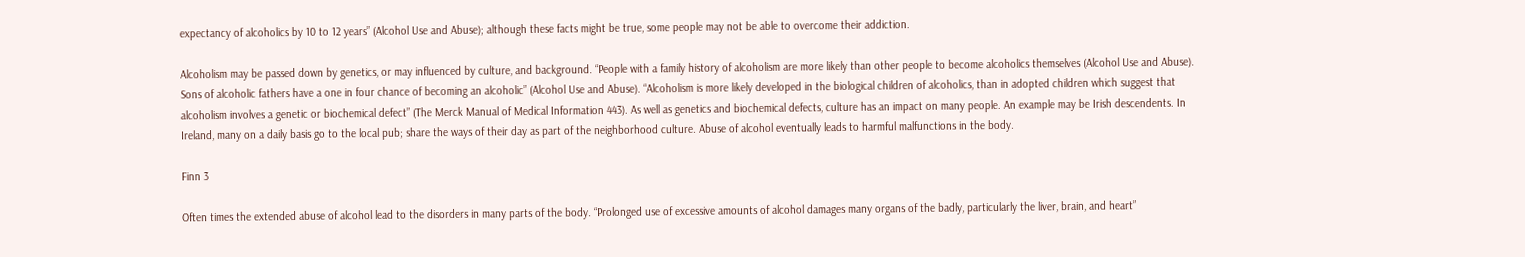expectancy of alcoholics by 10 to 12 years” (Alcohol Use and Abuse); although these facts might be true, some people may not be able to overcome their addiction.

Alcoholism may be passed down by genetics, or may influenced by culture, and background. “People with a family history of alcoholism are more likely than other people to become alcoholics themselves (Alcohol Use and Abuse). Sons of alcoholic fathers have a one in four chance of becoming an alcoholic” (Alcohol Use and Abuse). “Alcoholism is more likely developed in the biological children of alcoholics, than in adopted children which suggest that alcoholism involves a genetic or biochemical defect” (The Merck Manual of Medical Information 443). As well as genetics and biochemical defects, culture has an impact on many people. An example may be Irish descendents. In Ireland, many on a daily basis go to the local pub; share the ways of their day as part of the neighborhood culture. Abuse of alcohol eventually leads to harmful malfunctions in the body.

Finn 3

Often times the extended abuse of alcohol lead to the disorders in many parts of the body. “Prolonged use of excessive amounts of alcohol damages many organs of the badly, particularly the liver, brain, and heart”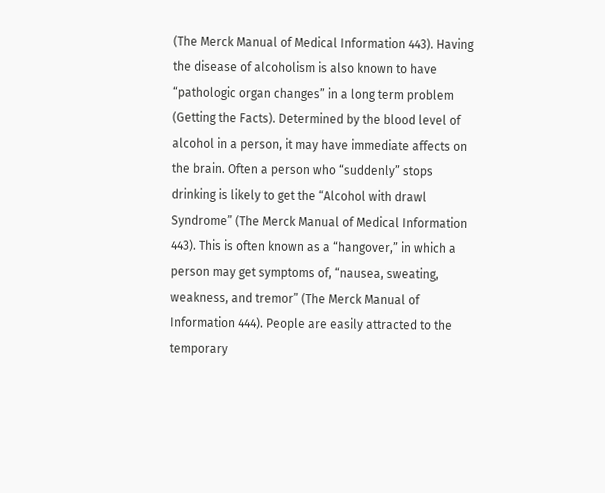(The Merck Manual of Medical Information 443). Having the disease of alcoholism is also known to have “pathologic organ changes” in a long term problem (Getting the Facts). Determined by the blood level of alcohol in a person, it may have immediate affects on the brain. Often a person who “suddenly” stops drinking is likely to get the “Alcohol with drawl Syndrome” (The Merck Manual of Medical Information 443). This is often known as a “hangover,” in which a person may get symptoms of, “nausea, sweating, weakness, and tremor” (The Merck Manual of Information 444). People are easily attracted to the temporary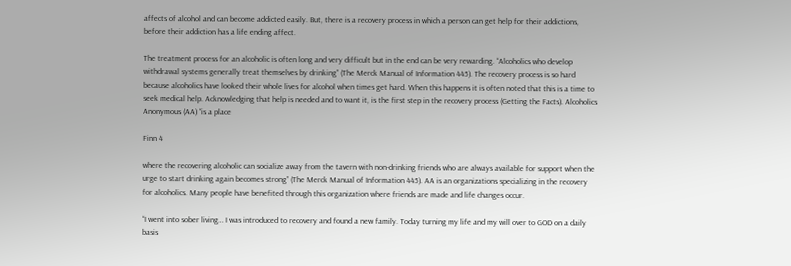affects of alcohol and can become addicted easily. But, there is a recovery process in which a person can get help for their addictions, before their addiction has a life ending affect.

The treatment process for an alcoholic is often long and very difficult but in the end can be very rewarding. “Alcoholics who develop withdrawal systems generally treat themselves by drinking” (The Merck Manual of Information 445). The recovery process is so hard because alcoholics have looked their whole lives for alcohol when times get hard. When this happens it is often noted that this is a time to seek medical help. Acknowledging that help is needed and to want it, is the first step in the recovery process (Getting the Facts). Alcoholics Anonymous (AA) “is a place

Finn 4

where the recovering alcoholic can socialize away from the tavern with non-drinking friends who are always available for support when the urge to start drinking again becomes strong” (The Merck Manual of Information 445). AA is an organizations specializing in the recovery for alcoholics. Many people have benefited through this organization where friends are made and life changes occur.

“I went into sober living… I was introduced to recovery and found a new family. Today turning my life and my will over to GOD on a daily basis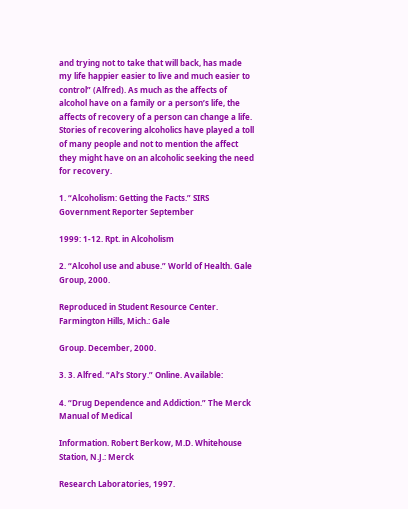and trying not to take that will back, has made my life happier easier to live and much easier to control” (Alfred). As much as the affects of alcohol have on a family or a person’s life, the affects of recovery of a person can change a life. Stories of recovering alcoholics have played a toll of many people and not to mention the affect they might have on an alcoholic seeking the need for recovery.

1. “Alcoholism: Getting the Facts.” SIRS Government Reporter September

1999: 1-12. Rpt. in Alcoholism

2. “Alcohol use and abuse.” World of Health. Gale Group, 2000.

Reproduced in Student Resource Center. Farmington Hills, Mich.: Gale

Group. December, 2000.

3. 3. Alfred. “Al’s Story.” Online. Available:

4. “Drug Dependence and Addiction.” The Merck Manual of Medical

Information. Robert Berkow, M.D. Whitehouse Station, N.J.: Merck

Research Laboratories, 1997.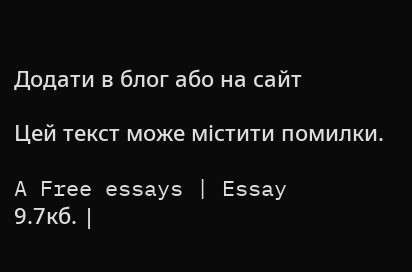Додати в блог або на сайт

Цей текст може містити помилки.

A Free essays | Essay
9.7кб. |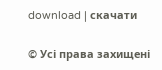download | скачати

© Усі права захищені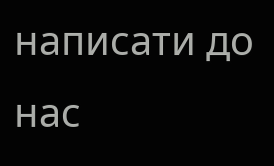написати до нас